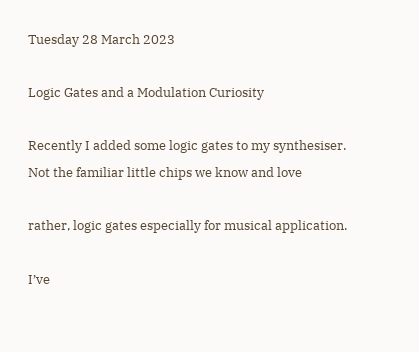Tuesday 28 March 2023

Logic Gates and a Modulation Curiosity

Recently I added some logic gates to my synthesiser. Not the familiar little chips we know and love

rather, logic gates especially for musical application.

I’ve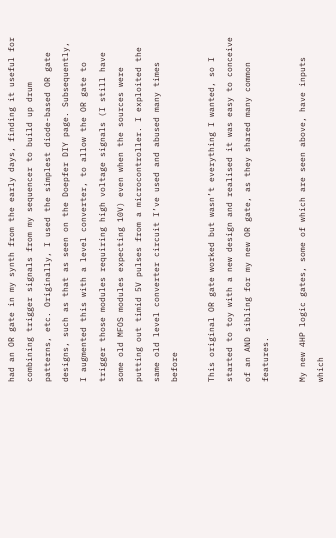had an OR gate in my synth from the early days, finding it useful for combining trigger signals from my sequencer to build up drum patterns, etc. Originally, I used the simplest diode-based OR gate designs, such as that as seen on the Doepfer DIY page. Subsequently, I augmented this with a level converter, to allow the OR gate to trigger those modules requiring high voltage signals (I still have some old MFOS modules expecting 10V) even when the sources were putting out timid 5V pulses from a microcontroller. I exploited the same old level converter circuit I’ve used and abused many times before

This original OR gate worked but wasn’t everything I wanted, so I started to toy with a new design and realised it was easy to conceive of an AND sibling for my new OR gate, as they shared many common features.

My new 4HP logic gates, some of which are seen above, have inputs which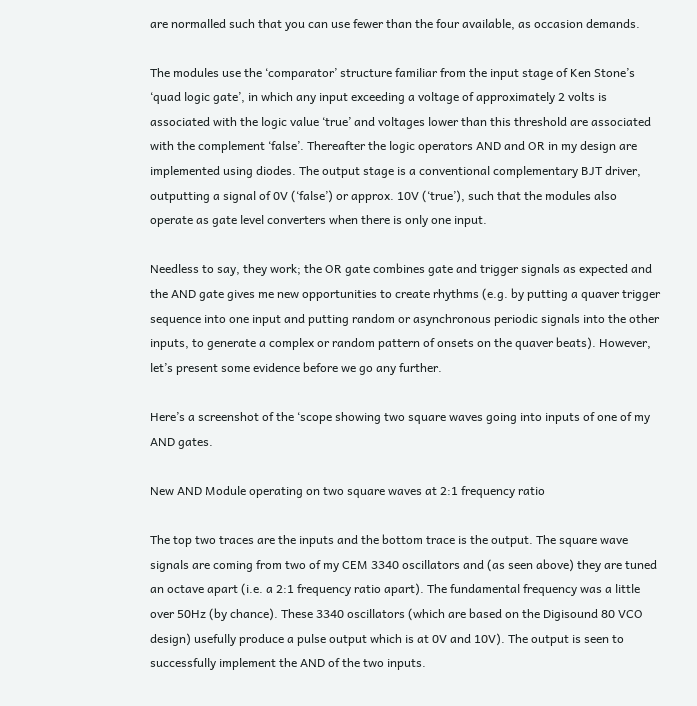are normalled such that you can use fewer than the four available, as occasion demands.

The modules use the ‘comparator’ structure familiar from the input stage of Ken Stone’s ‘quad logic gate’, in which any input exceeding a voltage of approximately 2 volts is associated with the logic value ‘true’ and voltages lower than this threshold are associated with the complement ‘false’. Thereafter the logic operators AND and OR in my design are implemented using diodes. The output stage is a conventional complementary BJT driver, outputting a signal of 0V (‘false’) or approx. 10V (‘true’), such that the modules also operate as gate level converters when there is only one input.

Needless to say, they work; the OR gate combines gate and trigger signals as expected and the AND gate gives me new opportunities to create rhythms (e.g. by putting a quaver trigger sequence into one input and putting random or asynchronous periodic signals into the other inputs, to generate a complex or random pattern of onsets on the quaver beats). However, let’s present some evidence before we go any further.

Here’s a screenshot of the ‘scope showing two square waves going into inputs of one of my AND gates.

New AND Module operating on two square waves at 2:1 frequency ratio

The top two traces are the inputs and the bottom trace is the output. The square wave signals are coming from two of my CEM 3340 oscillators and (as seen above) they are tuned an octave apart (i.e. a 2:1 frequency ratio apart). The fundamental frequency was a little over 50Hz (by chance). These 3340 oscillators (which are based on the Digisound 80 VCO design) usefully produce a pulse output which is at 0V and 10V). The output is seen to successfully implement the AND of the two inputs.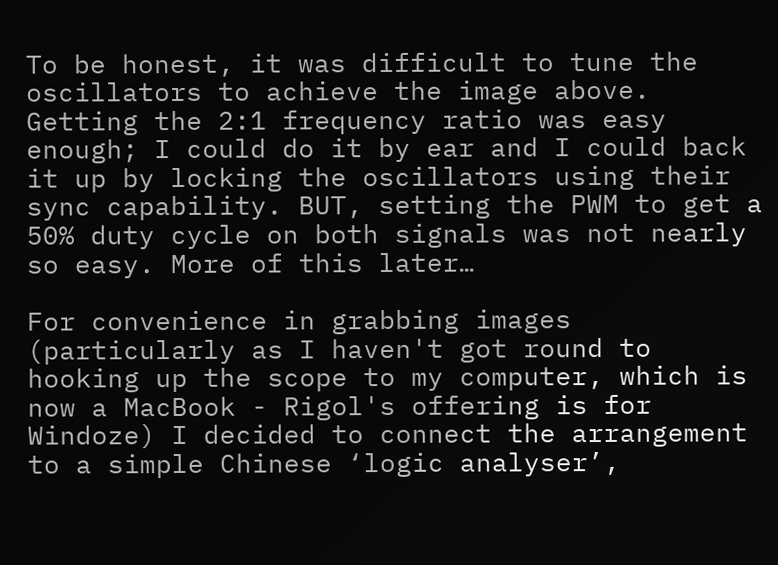To be honest, it was difficult to tune the oscillators to achieve the image above. Getting the 2:1 frequency ratio was easy enough; I could do it by ear and I could back it up by locking the oscillators using their sync capability. BUT, setting the PWM to get a 50% duty cycle on both signals was not nearly so easy. More of this later…

For convenience in grabbing images (particularly as I haven't got round to hooking up the scope to my computer, which is now a MacBook - Rigol's offering is for Windoze) I decided to connect the arrangement to a simple Chinese ‘logic analyser’,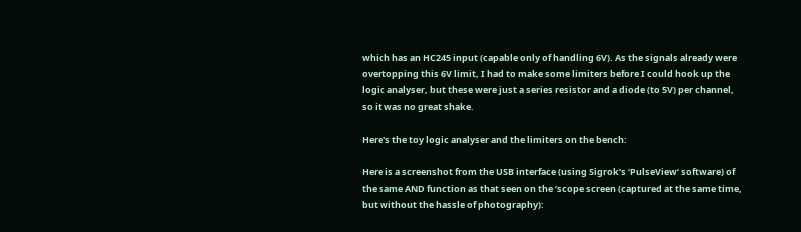which has an HC245 input (capable only of handling 6V). As the signals already were overtopping this 6V limit, I had to make some limiters before I could hook up the logic analyser, but these were just a series resistor and a diode (to 5V) per channel, so it was no great shake.

Here's the toy logic analyser and the limiters on the bench:

Here is a screenshot from the USB interface (using Sigrok’s ‘PulseView’ software) of the same AND function as that seen on the ‘scope screen (captured at the same time, but without the hassle of photography):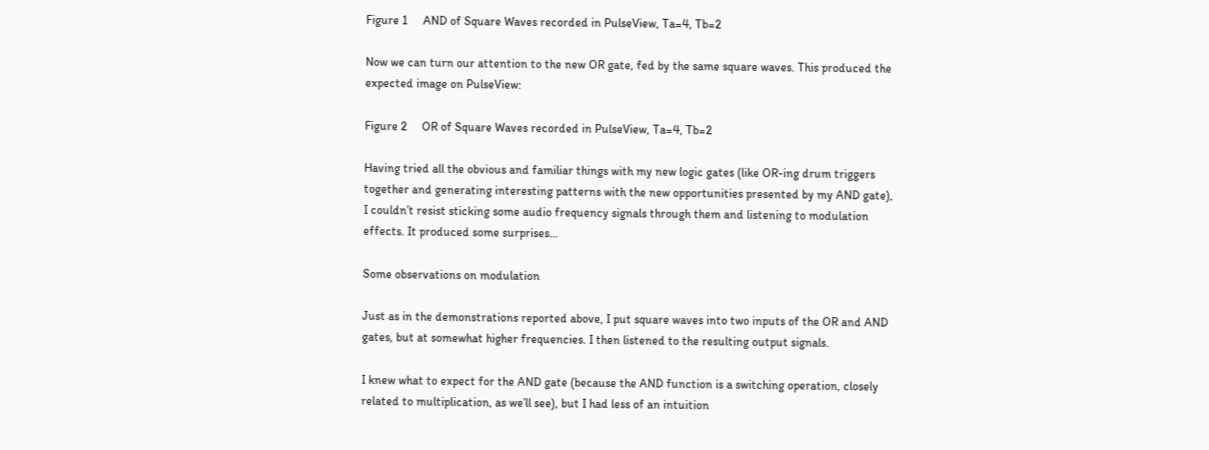Figure 1     AND of Square Waves recorded in PulseView, Ta=4, Tb=2

Now we can turn our attention to the new OR gate, fed by the same square waves. This produced the expected image on PulseView:

Figure 2     OR of Square Waves recorded in PulseView, Ta=4, Tb=2

Having tried all the obvious and familiar things with my new logic gates (like OR-ing drum triggers together and generating interesting patterns with the new opportunities presented by my AND gate), I couldn’t resist sticking some audio frequency signals through them and listening to modulation effects. It produced some surprises…

Some observations on modulation

Just as in the demonstrations reported above, I put square waves into two inputs of the OR and AND gates, but at somewhat higher frequencies. I then listened to the resulting output signals.

I knew what to expect for the AND gate (because the AND function is a switching operation, closely related to multiplication, as we’ll see), but I had less of an intuition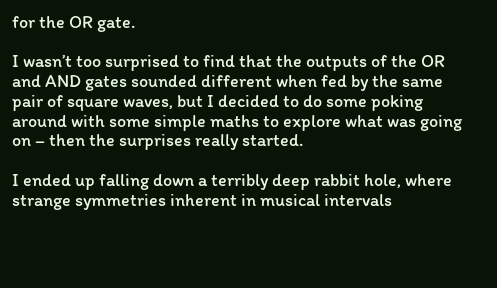for the OR gate.

I wasn’t too surprised to find that the outputs of the OR and AND gates sounded different when fed by the same pair of square waves, but I decided to do some poking around with some simple maths to explore what was going on – then the surprises really started.

I ended up falling down a terribly deep rabbit hole, where strange symmetries inherent in musical intervals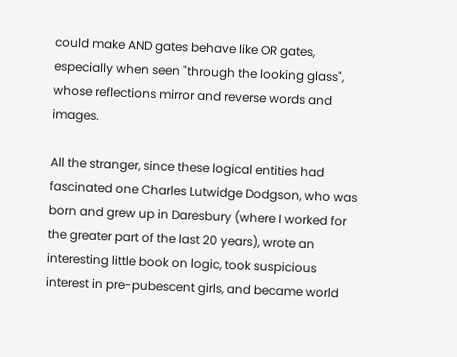could make AND gates behave like OR gates, especially when seen "through the looking glass", whose reflections mirror and reverse words and images.

All the stranger, since these logical entities had fascinated one Charles Lutwidge Dodgson, who was born and grew up in Daresbury (where I worked for the greater part of the last 20 years), wrote an interesting little book on logic, took suspicious interest in pre-pubescent girls, and became world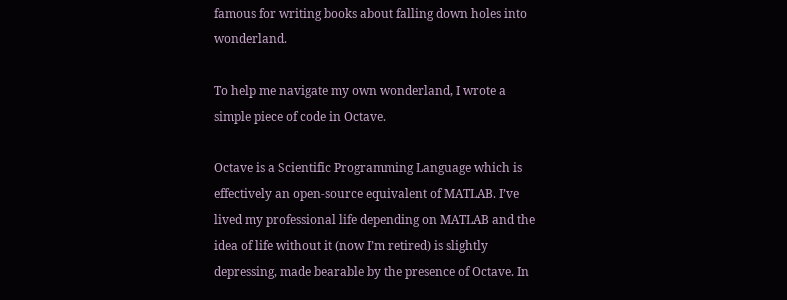famous for writing books about falling down holes into wonderland.

To help me navigate my own wonderland, I wrote a simple piece of code in Octave.

Octave is a Scientific Programming Language which is effectively an open-source equivalent of MATLAB. I’ve lived my professional life depending on MATLAB and the idea of life without it (now I’m retired) is slightly depressing, made bearable by the presence of Octave. In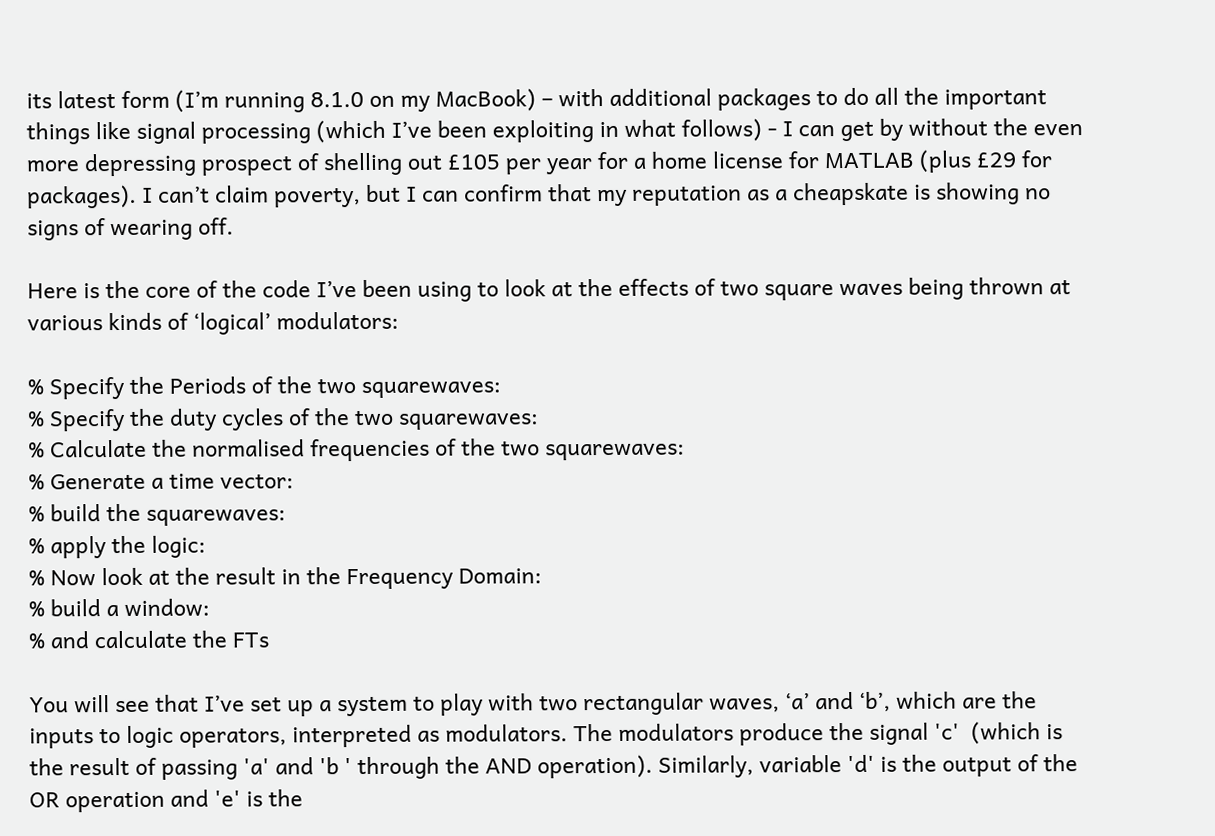its latest form (I’m running 8.1.0 on my MacBook) – with additional packages to do all the important things like signal processing (which I’ve been exploiting in what follows) - I can get by without the even more depressing prospect of shelling out £105 per year for a home license for MATLAB (plus £29 for packages). I can’t claim poverty, but I can confirm that my reputation as a cheapskate is showing no signs of wearing off.

Here is the core of the code I’ve been using to look at the effects of two square waves being thrown at various kinds of ‘logical’ modulators:

% Specify the Periods of the two squarewaves:
% Specify the duty cycles of the two squarewaves:
% Calculate the normalised frequencies of the two squarewaves:
% Generate a time vector:
% build the squarewaves:
% apply the logic:
% Now look at the result in the Frequency Domain:
% build a window:
% and calculate the FTs

You will see that I’ve set up a system to play with two rectangular waves, ‘a’ and ‘b’, which are the inputs to logic operators, interpreted as modulators. The modulators produce the signal 'c'  (which is the result of passing 'a' and 'b ' through the AND operation). Similarly, variable 'd' is the output of the OR operation and 'e' is the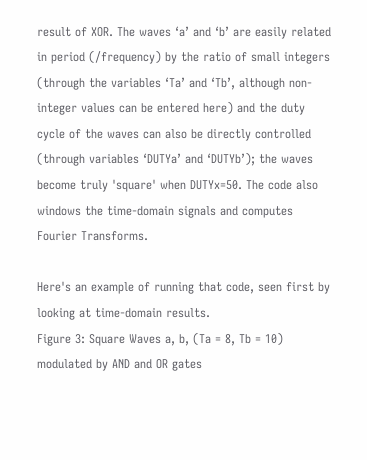result of XOR. The waves ‘a’ and ‘b’ are easily related in period (/frequency) by the ratio of small integers (through the variables ‘Ta’ and ‘Tb’, although non-integer values can be entered here) and the duty cycle of the waves can also be directly controlled (through variables ‘DUTYa’ and ‘DUTYb’); the waves become truly 'square' when DUTYx=50. The code also windows the time-domain signals and computes Fourier Transforms.

Here's an example of running that code, seen first by looking at time-domain results.
Figure 3: Square Waves a, b, (Ta = 8, Tb = 10) modulated by AND and OR gates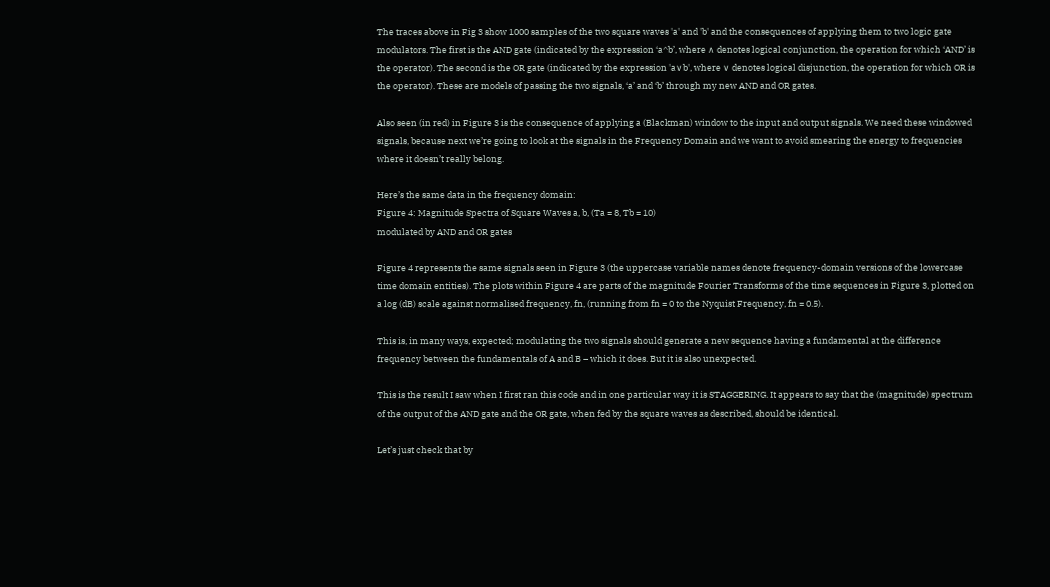The traces above in Fig 3 show 1000 samples of the two square waves 'a' and 'b' and the consequences of applying them to two logic gate modulators. The first is the AND gate (indicated by the expression ‘a^b’, where ∧ denotes logical conjunction, the operation for which ‘AND’ is the operator). The second is the OR gate (indicated by the expression 'a∨b', where ∨ denotes logical disjunction, the operation for which OR is the operator). These are models of passing the two signals, ‘a’ and ‘b’ through my new AND and OR gates.

Also seen (in red) in Figure 3 is the consequence of applying a (Blackman) window to the input and output signals. We need these windowed signals, because next we’re going to look at the signals in the Frequency Domain and we want to avoid smearing the energy to frequencies where it doesn’t really belong.

Here’s the same data in the frequency domain:
Figure 4: Magnitude Spectra of Square Waves a, b, (Ta = 8, Tb = 10)
modulated by AND and OR gates

Figure 4 represents the same signals seen in Figure 3 (the uppercase variable names denote frequency-domain versions of the lowercase time domain entities). The plots within Figure 4 are parts of the magnitude Fourier Transforms of the time sequences in Figure 3, plotted on a log (dB) scale against normalised frequency, fn, (running from fn = 0 to the Nyquist Frequency, fn = 0.5).

This is, in many ways, expected; modulating the two signals should generate a new sequence having a fundamental at the difference frequency between the fundamentals of A and B – which it does. But it is also unexpected.

This is the result I saw when I first ran this code and in one particular way it is STAGGERING. It appears to say that the (magnitude) spectrum of the output of the AND gate and the OR gate, when fed by the square waves as described, should be identical.

Let’s just check that by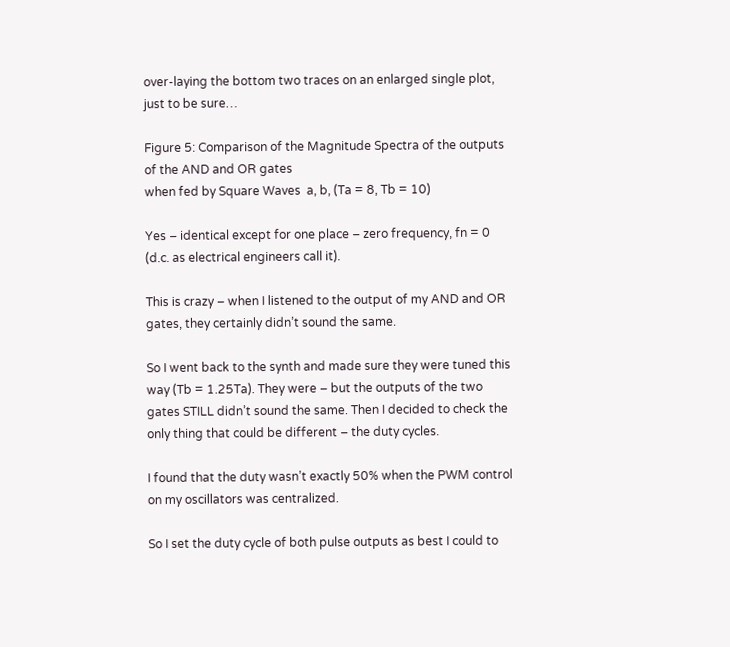over-laying the bottom two traces on an enlarged single plot, just to be sure…

Figure 5: Comparison of the Magnitude Spectra of the outputs of the AND and OR gates
when fed by Square Waves  a, b, (Ta = 8, Tb = 10)

Yes – identical except for one place – zero frequency, fn = 0 (d.c. as electrical engineers call it).

This is crazy – when I listened to the output of my AND and OR gates, they certainly didn’t sound the same.

So I went back to the synth and made sure they were tuned this way (Tb = 1.25Ta). They were – but the outputs of the two gates STILL didn’t sound the same. Then I decided to check the only thing that could be different – the duty cycles.

I found that the duty wasn’t exactly 50% when the PWM control on my oscillators was centralized.

So I set the duty cycle of both pulse outputs as best I could to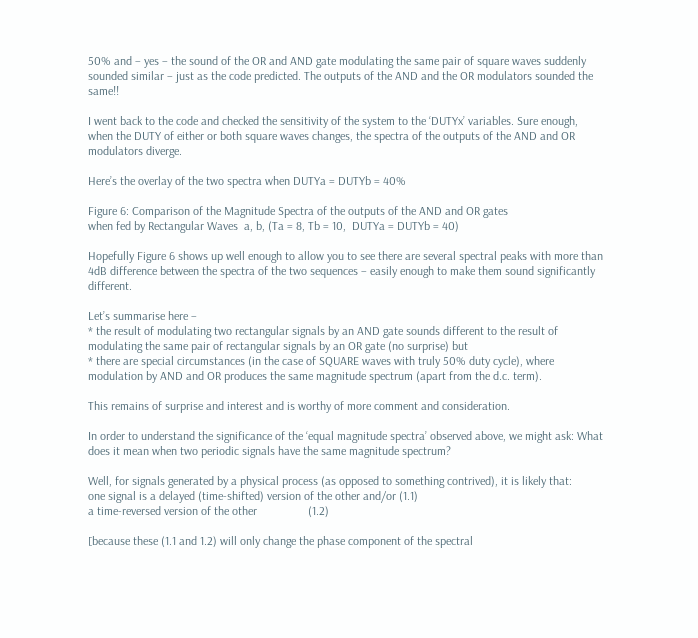50% and – yes – the sound of the OR and AND gate modulating the same pair of square waves suddenly sounded similar – just as the code predicted. The outputs of the AND and the OR modulators sounded the same!!

I went back to the code and checked the sensitivity of the system to the ‘DUTYx’ variables. Sure enough, when the DUTY of either or both square waves changes, the spectra of the outputs of the AND and OR modulators diverge.

Here’s the overlay of the two spectra when DUTYa = DUTYb = 40%

Figure 6: Comparison of the Magnitude Spectra of the outputs of the AND and OR gates
when fed by Rectangular Waves  a, b, (Ta = 8, Tb = 10,  DUTYa = DUTYb = 40)

Hopefully Figure 6 shows up well enough to allow you to see there are several spectral peaks with more than 4dB difference between the spectra of the two sequences – easily enough to make them sound significantly different.

Let’s summarise here –
* the result of modulating two rectangular signals by an AND gate sounds different to the result of modulating the same pair of rectangular signals by an OR gate (no surprise) but
* there are special circumstances (in the case of SQUARE waves with truly 50% duty cycle), where modulation by AND and OR produces the same magnitude spectrum (apart from the d.c. term).

This remains of surprise and interest and is worthy of more comment and consideration.

In order to understand the significance of the ‘equal magnitude spectra’ observed above, we might ask: What does it mean when two periodic signals have the same magnitude spectrum?

Well, for signals generated by a physical process (as opposed to something contrived), it is likely that:
one signal is a delayed (time-shifted) version of the other and/or (1.1)
a time-reversed version of the other                 (1.2)

[because these (1.1 and 1.2) will only change the phase component of the spectral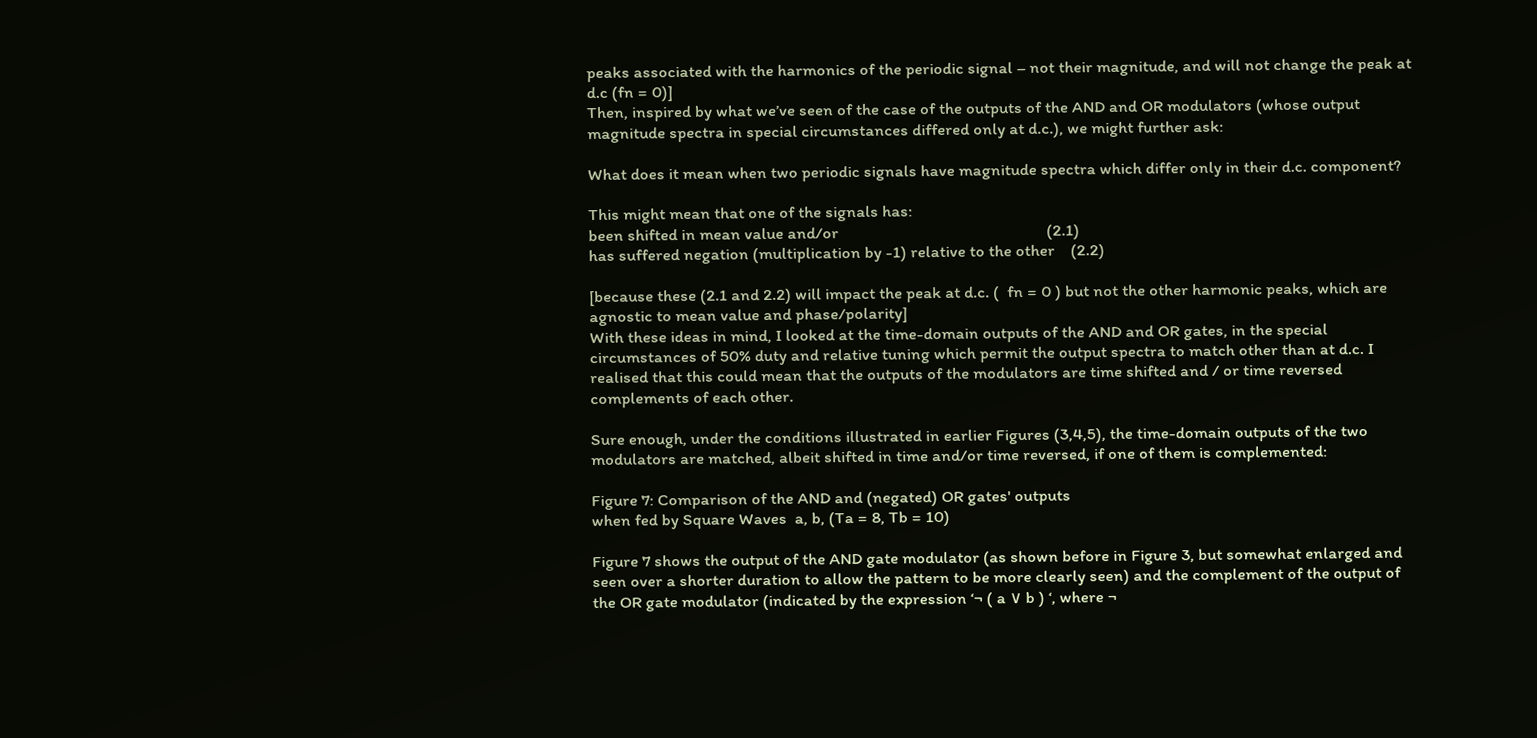peaks associated with the harmonics of the periodic signal – not their magnitude, and will not change the peak at d.c (fn = 0)]
Then, inspired by what we’ve seen of the case of the outputs of the AND and OR modulators (whose output magnitude spectra in special circumstances differed only at d.c.), we might further ask:

What does it mean when two periodic signals have magnitude spectra which differ only in their d.c. component?

This might mean that one of the signals has:
been shifted in mean value and/or                                                    (2.1)
has suffered negation (multiplication by -1) relative to the other    (2.2)

[because these (2.1 and 2.2) will impact the peak at d.c. (  fn = 0 ) but not the other harmonic peaks, which are agnostic to mean value and phase/polarity]
With these ideas in mind, I looked at the time-domain outputs of the AND and OR gates, in the special circumstances of 50% duty and relative tuning which permit the output spectra to match other than at d.c. I realised that this could mean that the outputs of the modulators are time shifted and / or time reversed complements of each other.

Sure enough, under the conditions illustrated in earlier Figures (3,4,5), the time-domain outputs of the two modulators are matched, albeit shifted in time and/or time reversed, if one of them is complemented:

Figure 7: Comparison of the AND and (negated) OR gates' outputs
when fed by Square Waves  a, b, (Ta = 8, Tb = 10)

Figure 7 shows the output of the AND gate modulator (as shown before in Figure 3, but somewhat enlarged and seen over a shorter duration to allow the pattern to be more clearly seen) and the complement of the output of the OR gate modulator (indicated by the expression ‘¬ ( a ∨ b ) ‘, where ¬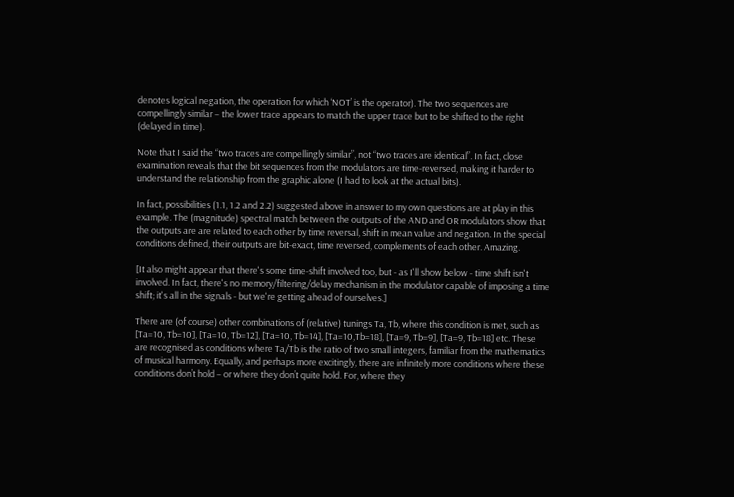denotes logical negation, the operation for which ‘NOT’ is the operator). The two sequences are compellingly similar – the lower trace appears to match the upper trace but to be shifted to the right (delayed in time).

Note that I said the “two traces are compellingly similar”, not “two traces are identical”. In fact, close examination reveals that the bit sequences from the modulators are time-reversed, making it harder to understand the relationship from the graphic alone (I had to look at the actual bits).

In fact, possibilities (1.1, 1.2 and 2.2) suggested above in answer to my own questions are at play in this example. The (magnitude) spectral match between the outputs of the AND and OR modulators show that the outputs are are related to each other by time reversal, shift in mean value and negation. In the special conditions defined, their outputs are bit-exact, time reversed, complements of each other. Amazing.

[It also might appear that there's some time-shift involved too, but - as I'll show below - time shift isn't involved. In fact, there's no memory/filtering/delay mechanism in the modulator capable of imposing a time shift; it's all in the signals - but we're getting ahead of ourselves.]

There are (of course) other combinations of (relative) tunings Ta, Tb, where this condition is met, such as [Ta=10, Tb=10], [Ta=10, Tb=12], [Ta=10, Tb=14], [Ta=10,Tb=18], [Ta=9, Tb=9], [Ta=9, Tb=18] etc. These are recognised as conditions where Ta/Tb is the ratio of two small integers, familiar from the mathematics of musical harmony. Equally, and perhaps more excitingly, there are infinitely more conditions where these conditions don’t hold – or where they don’t quite hold. For, where they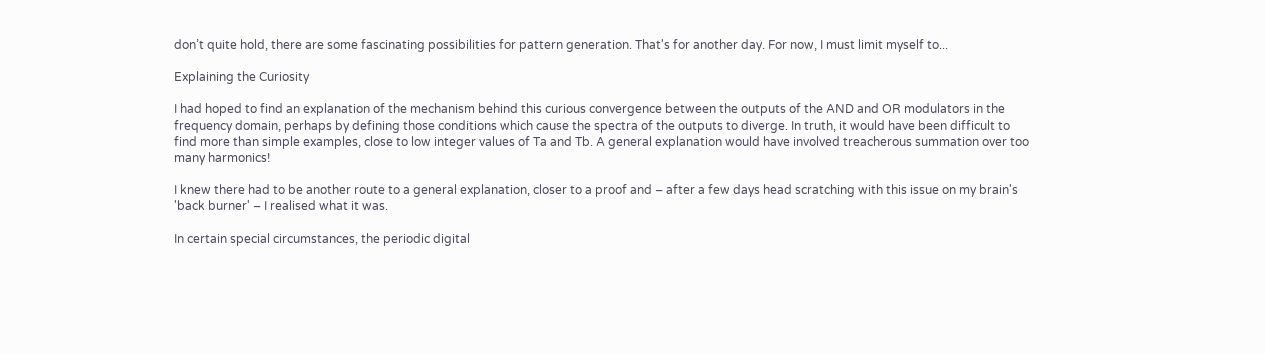don’t quite hold, there are some fascinating possibilities for pattern generation. That's for another day. For now, I must limit myself to...

Explaining the Curiosity

I had hoped to find an explanation of the mechanism behind this curious convergence between the outputs of the AND and OR modulators in the frequency domain, perhaps by defining those conditions which cause the spectra of the outputs to diverge. In truth, it would have been difficult to find more than simple examples, close to low integer values of Ta and Tb. A general explanation would have involved treacherous summation over too many harmonics!

I knew there had to be another route to a general explanation, closer to a proof and – after a few days head scratching with this issue on my brain's 'back burner' – I realised what it was.

In certain special circumstances, the periodic digital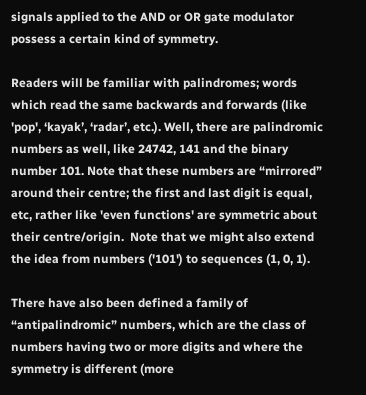signals applied to the AND or OR gate modulator possess a certain kind of symmetry.

Readers will be familiar with palindromes; words which read the same backwards and forwards (like 'pop', ‘kayak’, ‘radar’, etc.). Well, there are palindromic numbers as well, like 24742, 141 and the binary number 101. Note that these numbers are “mirrored” around their centre; the first and last digit is equal, etc, rather like 'even functions' are symmetric about their centre/origin.  Note that we might also extend the idea from numbers ('101') to sequences (1, 0, 1).

There have also been defined a family of “antipalindromic” numbers, which are the class of numbers having two or more digits and where the symmetry is different (more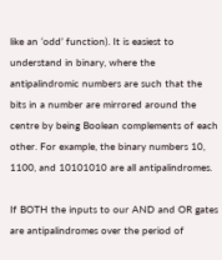like an ‘odd’ function). It is easiest to understand in binary, where the antipalindromic numbers are such that the bits in a number are mirrored around the centre by being Boolean complements of each other. For example, the binary numbers 10, 1100, and 10101010 are all antipalindromes.

If BOTH the inputs to our AND and OR gates are antipalindromes over the period of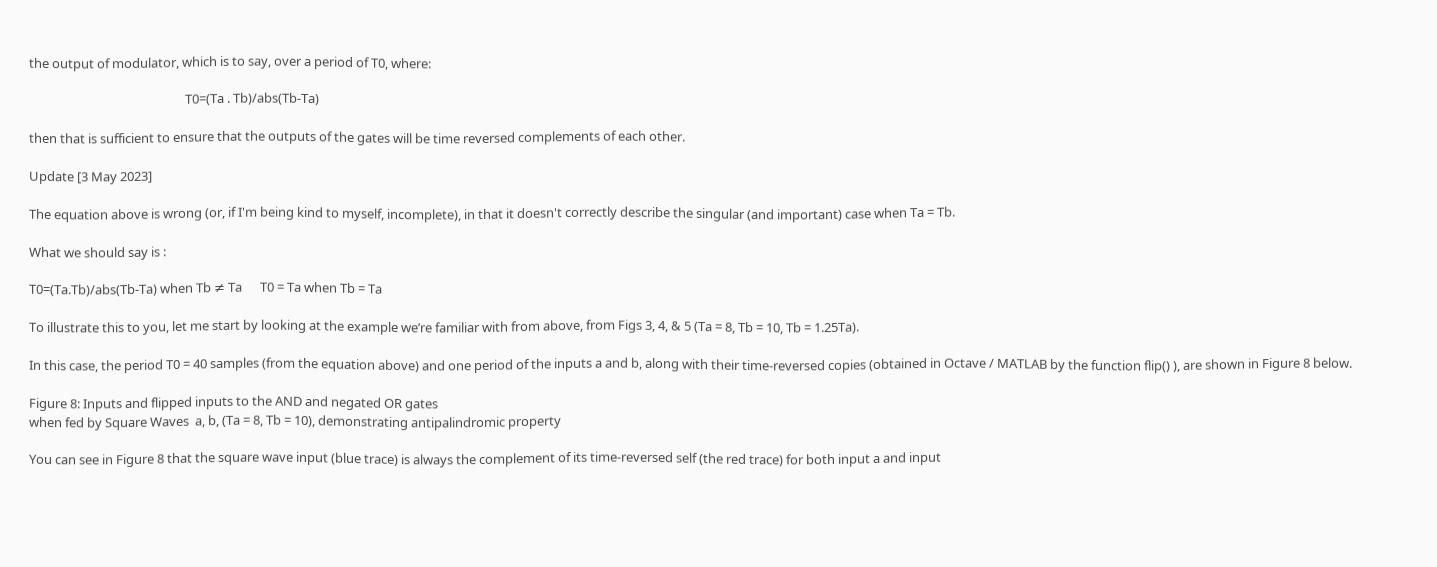the output of modulator, which is to say, over a period of T0, where:

                                                    T0=(Ta . Tb)/abs(Tb-Ta)

then that is sufficient to ensure that the outputs of the gates will be time reversed complements of each other.

Update [3 May 2023]

The equation above is wrong (or, if I'm being kind to myself, incomplete), in that it doesn't correctly describe the singular (and important) case when Ta = Tb.

What we should say is :

T0=(Ta.Tb)/abs(Tb-Ta) when Tb ≠ Ta      T0 = Ta when Tb = Ta

To illustrate this to you, let me start by looking at the example we’re familiar with from above, from Figs 3, 4, & 5 (Ta = 8, Tb = 10, Tb = 1.25Ta).

In this case, the period T0 = 40 samples (from the equation above) and one period of the inputs a and b, along with their time-reversed copies (obtained in Octave / MATLAB by the function flip() ), are shown in Figure 8 below.

Figure 8: Inputs and flipped inputs to the AND and negated OR gates
when fed by Square Waves  a, b, (Ta = 8, Tb = 10), demonstrating antipalindromic property

You can see in Figure 8 that the square wave input (blue trace) is always the complement of its time-reversed self (the red trace) for both input a and input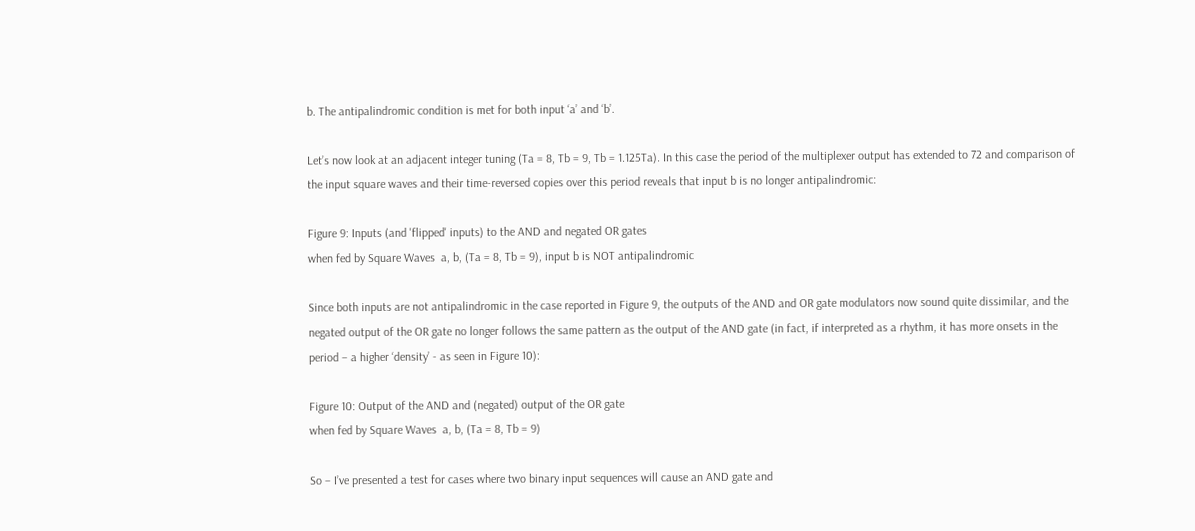b. The antipalindromic condition is met for both input ‘a’ and ‘b’.

Let’s now look at an adjacent integer tuning (Ta = 8, Tb = 9, Tb = 1.125Ta). In this case the period of the multiplexer output has extended to 72 and comparison of the input square waves and their time-reversed copies over this period reveals that input b is no longer antipalindromic:

Figure 9: Inputs (and 'flipped' inputs) to the AND and negated OR gates
when fed by Square Waves  a, b, (Ta = 8, Tb = 9), input b is NOT antipalindromic

Since both inputs are not antipalindromic in the case reported in Figure 9, the outputs of the AND and OR gate modulators now sound quite dissimilar, and the negated output of the OR gate no longer follows the same pattern as the output of the AND gate (in fact, if interpreted as a rhythm, it has more onsets in the period – a higher ‘density’ - as seen in Figure 10):

Figure 10: Output of the AND and (negated) output of the OR gate
when fed by Square Waves  a, b, (Ta = 8, Tb = 9)

So – I’ve presented a test for cases where two binary input sequences will cause an AND gate and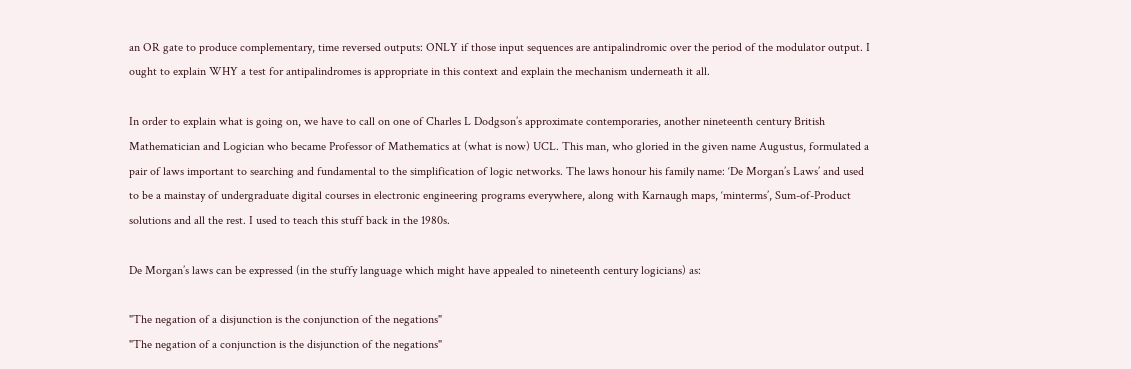an OR gate to produce complementary, time reversed outputs: ONLY if those input sequences are antipalindromic over the period of the modulator output. I ought to explain WHY a test for antipalindromes is appropriate in this context and explain the mechanism underneath it all.

In order to explain what is going on, we have to call on one of Charles L Dodgson’s approximate contemporaries, another nineteenth century British Mathematician and Logician who became Professor of Mathematics at (what is now) UCL. This man, who gloried in the given name Augustus, formulated a pair of laws important to searching and fundamental to the simplification of logic networks. The laws honour his family name: ‘De Morgan’s Laws’ and used to be a mainstay of undergraduate digital courses in electronic engineering programs everywhere, along with Karnaugh maps, ‘minterms’, Sum-of-Product solutions and all the rest. I used to teach this stuff back in the 1980s.

De Morgan’s laws can be expressed (in the stuffy language which might have appealed to nineteenth century logicians) as:

"The negation of a disjunction is the conjunction of the negations"
"The negation of a conjunction is the disjunction of the negations"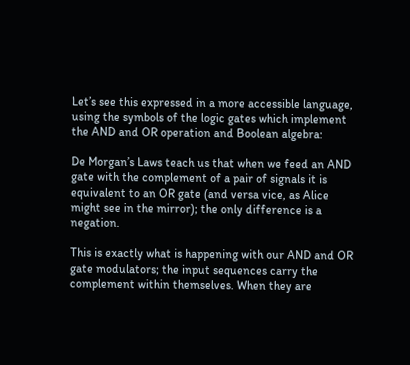Let’s see this expressed in a more accessible language, using the symbols of the logic gates which implement the AND and OR operation and Boolean algebra:

De Morgan’s Laws teach us that when we feed an AND gate with the complement of a pair of signals it is equivalent to an OR gate (and versa vice, as Alice might see in the mirror); the only difference is a negation.

This is exactly what is happening with our AND and OR gate modulators; the input sequences carry the complement within themselves. When they are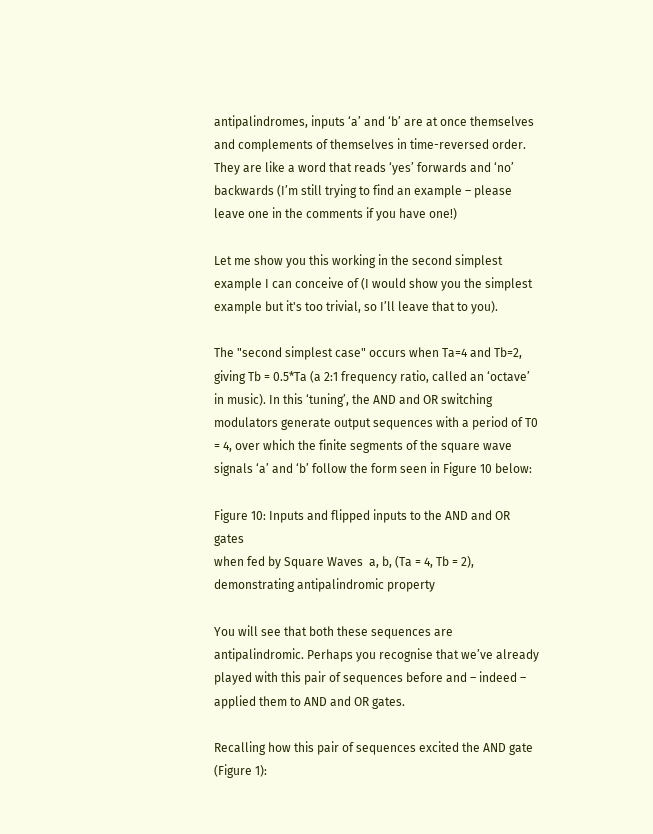antipalindromes, inputs ‘a’ and ‘b’ are at once themselves and complements of themselves in time-reversed order. They are like a word that reads ‘yes’ forwards and ‘no’ backwards (I’m still trying to find an example – please leave one in the comments if you have one!)

Let me show you this working in the second simplest example I can conceive of (I would show you the simplest example but it's too trivial, so I’ll leave that to you).

The "second simplest case" occurs when Ta=4 and Tb=2, giving Tb = 0.5*Ta (a 2:1 frequency ratio, called an ‘octave’ in music). In this ‘tuning’, the AND and OR switching modulators generate output sequences with a period of T0 = 4, over which the finite segments of the square wave signals ‘a’ and ‘b’ follow the form seen in Figure 10 below:

Figure 10: Inputs and flipped inputs to the AND and OR gates
when fed by Square Waves  a, b, (Ta = 4, Tb = 2), demonstrating antipalindromic property

You will see that both these sequences are antipalindromic. Perhaps you recognise that we’ve already played with this pair of sequences before and – indeed – applied them to AND and OR gates.

Recalling how this pair of sequences excited the AND gate (Figure 1):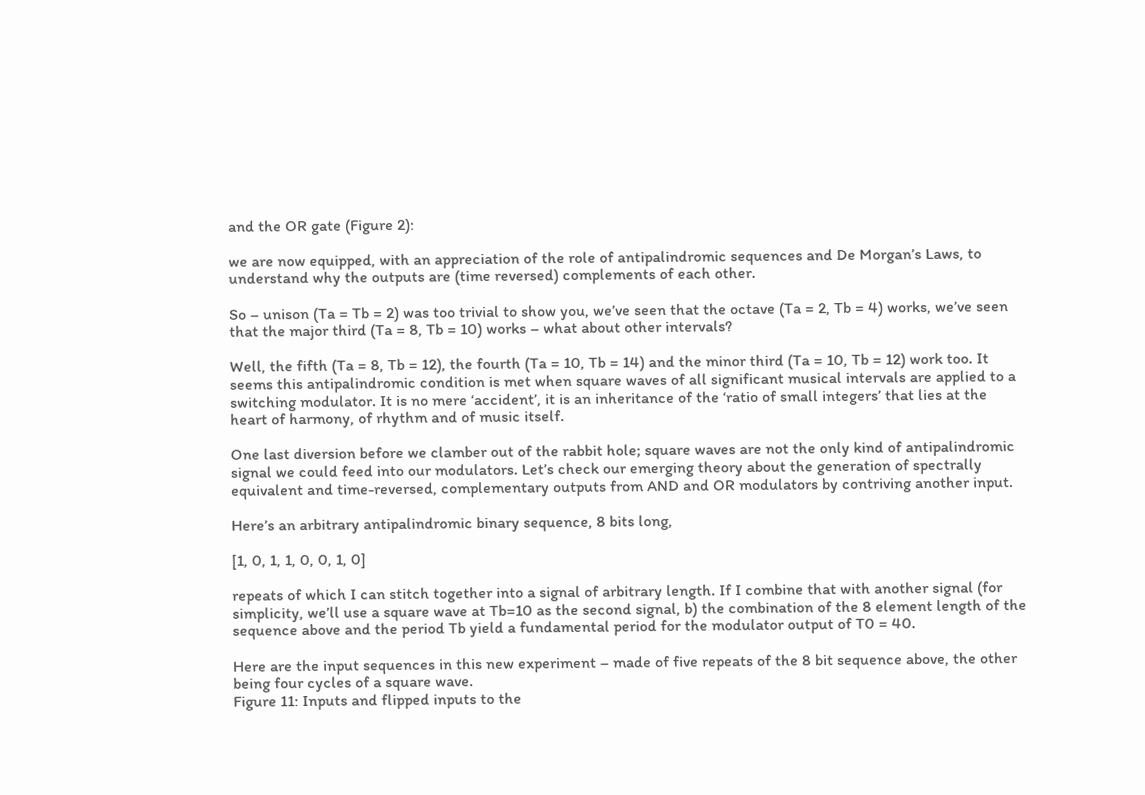and the OR gate (Figure 2):

we are now equipped, with an appreciation of the role of antipalindromic sequences and De Morgan’s Laws, to understand why the outputs are (time reversed) complements of each other.

So – unison (Ta = Tb = 2) was too trivial to show you, we’ve seen that the octave (Ta = 2, Tb = 4) works, we’ve seen that the major third (Ta = 8, Tb = 10) works – what about other intervals?

Well, the fifth (Ta = 8, Tb = 12), the fourth (Ta = 10, Tb = 14) and the minor third (Ta = 10, Tb = 12) work too. It seems this antipalindromic condition is met when square waves of all significant musical intervals are applied to a switching modulator. It is no mere ‘accident’, it is an inheritance of the ‘ratio of small integers’ that lies at the heart of harmony, of rhythm and of music itself.

One last diversion before we clamber out of the rabbit hole; square waves are not the only kind of antipalindromic signal we could feed into our modulators. Let’s check our emerging theory about the generation of spectrally equivalent and time-reversed, complementary outputs from AND and OR modulators by contriving another input.

Here’s an arbitrary antipalindromic binary sequence, 8 bits long,

[1, 0, 1, 1, 0, 0, 1, 0]

repeats of which I can stitch together into a signal of arbitrary length. If I combine that with another signal (for simplicity, we’ll use a square wave at Tb=10 as the second signal, b) the combination of the 8 element length of the sequence above and the period Tb yield a fundamental period for the modulator output of T0 = 40.

Here are the input sequences in this new experiment – made of five repeats of the 8 bit sequence above, the other being four cycles of a square wave.
Figure 11: Inputs and flipped inputs to the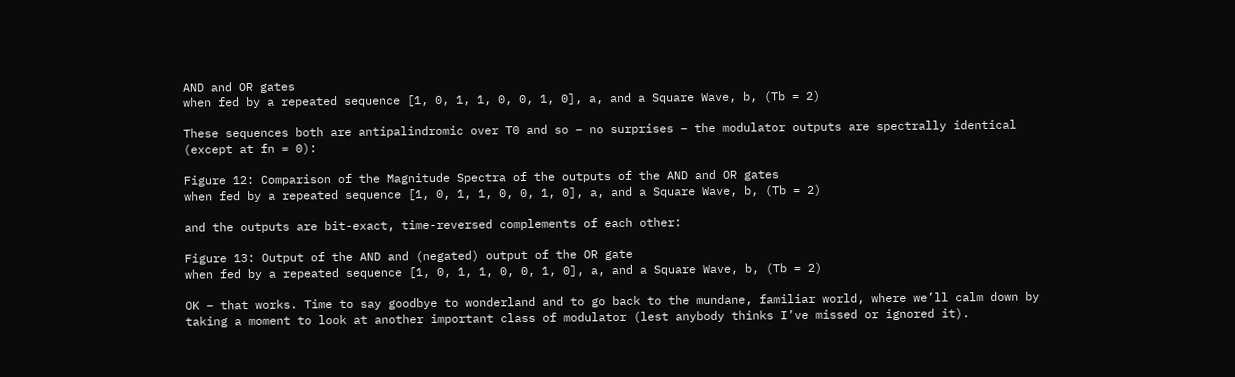AND and OR gates
when fed by a repeated sequence [1, 0, 1, 1, 0, 0, 1, 0], a, and a Square Wave, b, (Tb = 2)

These sequences both are antipalindromic over T0 and so – no surprises – the modulator outputs are spectrally identical (except at fn = 0):

Figure 12: Comparison of the Magnitude Spectra of the outputs of the AND and OR gates
when fed by a repeated sequence [1, 0, 1, 1, 0, 0, 1, 0], a, and a Square Wave, b, (Tb = 2)

and the outputs are bit-exact, time-reversed complements of each other:

Figure 13: Output of the AND and (negated) output of the OR gate
when fed by a repeated sequence [1, 0, 1, 1, 0, 0, 1, 0], a, and a Square Wave, b, (Tb = 2)

OK – that works. Time to say goodbye to wonderland and to go back to the mundane, familiar world, where we’ll calm down by taking a moment to look at another important class of modulator (lest anybody thinks I’ve missed or ignored it).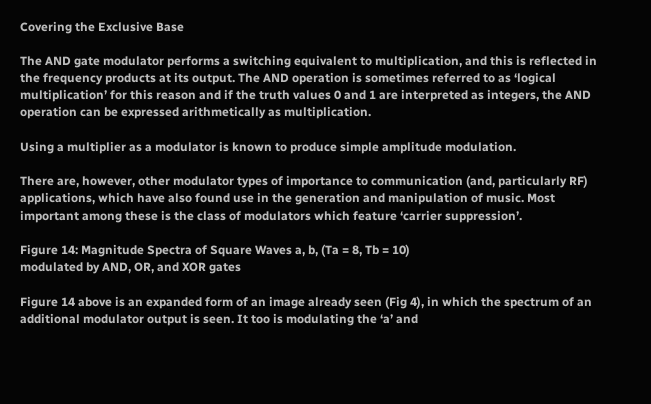Covering the Exclusive Base

The AND gate modulator performs a switching equivalent to multiplication, and this is reflected in the frequency products at its output. The AND operation is sometimes referred to as ‘logical multiplication’ for this reason and if the truth values 0 and 1 are interpreted as integers, the AND operation can be expressed arithmetically as multiplication.

Using a multiplier as a modulator is known to produce simple amplitude modulation.

There are, however, other modulator types of importance to communication (and, particularly RF) applications, which have also found use in the generation and manipulation of music. Most important among these is the class of modulators which feature ‘carrier suppression’.

Figure 14: Magnitude Spectra of Square Waves a, b, (Ta = 8, Tb = 10)
modulated by AND, OR, and XOR gates

Figure 14 above is an expanded form of an image already seen (Fig 4), in which the spectrum of an additional modulator output is seen. It too is modulating the ‘a’ and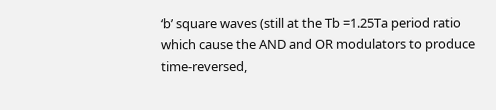‘b’ square waves (still at the Tb =1.25Ta period ratio which cause the AND and OR modulators to produce time-reversed,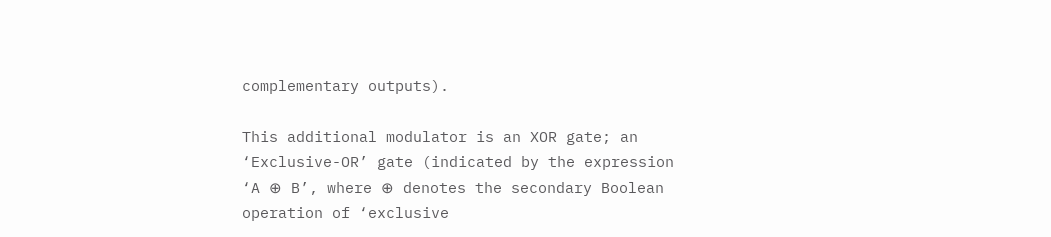complementary outputs).

This additional modulator is an XOR gate; an ‘Exclusive-OR’ gate (indicated by the expression ‘A ⊕ B’, where ⊕ denotes the secondary Boolean operation of ‘exclusive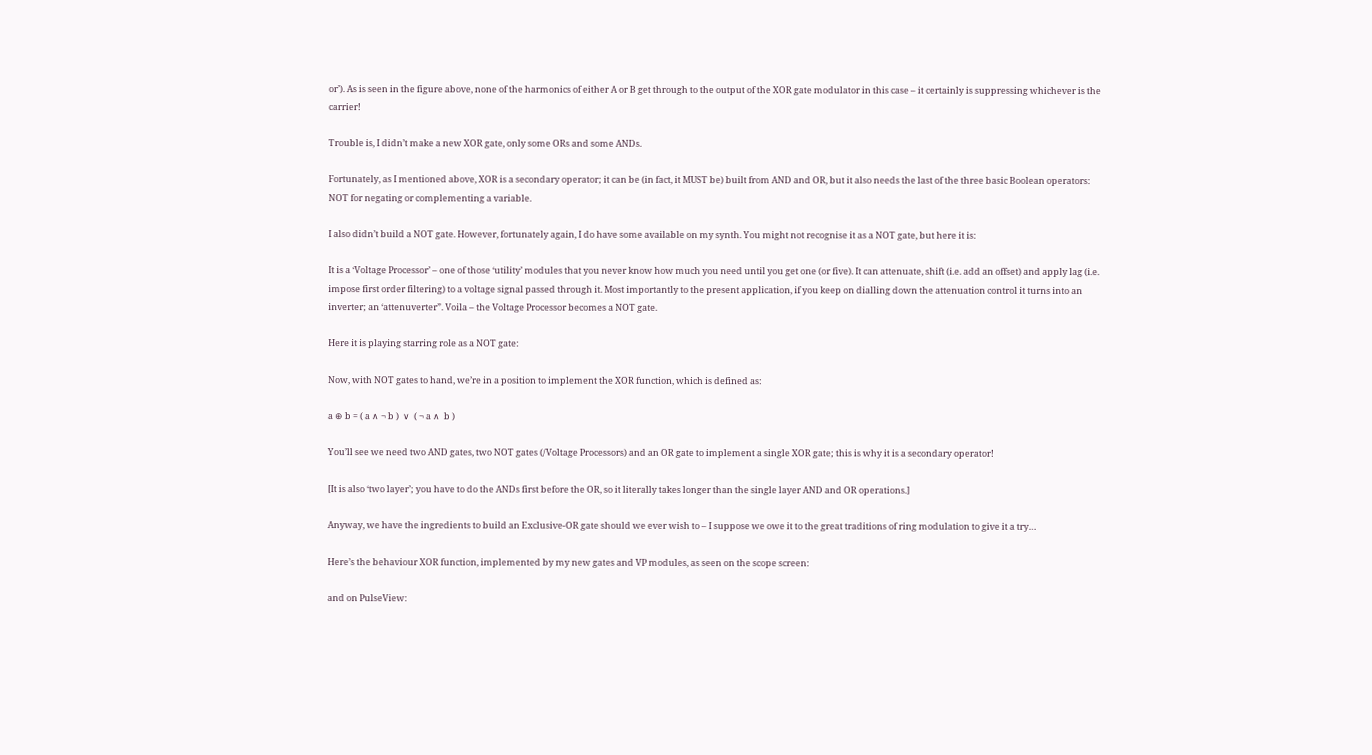or’). As is seen in the figure above, none of the harmonics of either A or B get through to the output of the XOR gate modulator in this case – it certainly is suppressing whichever is the carrier!

Trouble is, I didn’t make a new XOR gate, only some ORs and some ANDs.

Fortunately, as I mentioned above, XOR is a secondary operator; it can be (in fact, it MUST be) built from AND and OR, but it also needs the last of the three basic Boolean operators: NOT for negating or complementing a variable.

I also didn’t build a NOT gate. However, fortunately again, I do have some available on my synth. You might not recognise it as a NOT gate, but here it is:

It is a ‘Voltage Processor’ – one of those ‘utility’ modules that you never know how much you need until you get one (or five). It can attenuate, shift (i.e. add an offset) and apply lag (i.e. impose first order filtering) to a voltage signal passed through it. Most importantly to the present application, if you keep on dialling down the attenuation control it turns into an inverter; an ‘attenuverter”. Voila – the Voltage Processor becomes a NOT gate.

Here it is playing starring role as a NOT gate:

Now, with NOT gates to hand, we’re in a position to implement the XOR function, which is defined as:

a ⊕ b = ( a ∧ ¬ b )  ∨  ( ¬ a ∧  b )

You’ll see we need two AND gates, two NOT gates (/Voltage Processors) and an OR gate to implement a single XOR gate; this is why it is a secondary operator!

[It is also ‘two layer’; you have to do the ANDs first before the OR, so it literally takes longer than the single layer AND and OR operations.]

Anyway, we have the ingredients to build an Exclusive-OR gate should we ever wish to – I suppose we owe it to the great traditions of ring modulation to give it a try…

Here’s the behaviour XOR function, implemented by my new gates and VP modules, as seen on the scope screen:

and on PulseView: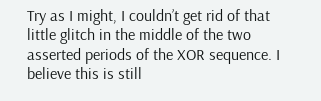Try as I might, I couldn’t get rid of that little glitch in the middle of the two asserted periods of the XOR sequence. I believe this is still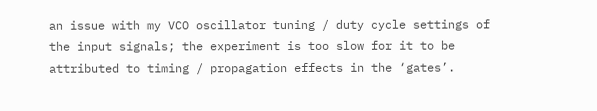an issue with my VCO oscillator tuning / duty cycle settings of the input signals; the experiment is too slow for it to be attributed to timing / propagation effects in the ‘gates’.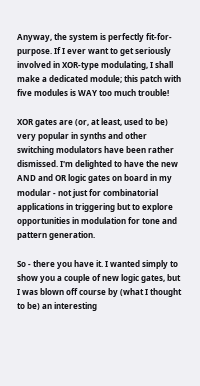Anyway, the system is perfectly fit-for-purpose. If I ever want to get seriously involved in XOR-type modulating, I shall make a dedicated module; this patch with five modules is WAY too much trouble!

XOR gates are (or, at least, used to be) very popular in synths and other switching modulators have been rather dismissed. I'm delighted to have the new AND and OR logic gates on board in my modular - not just for combinatorial applications in triggering but to explore opportunities in modulation for tone and pattern generation.

So - there you have it. I wanted simply to show you a couple of new logic gates, but I was blown off course by (what I thought to be) an interesting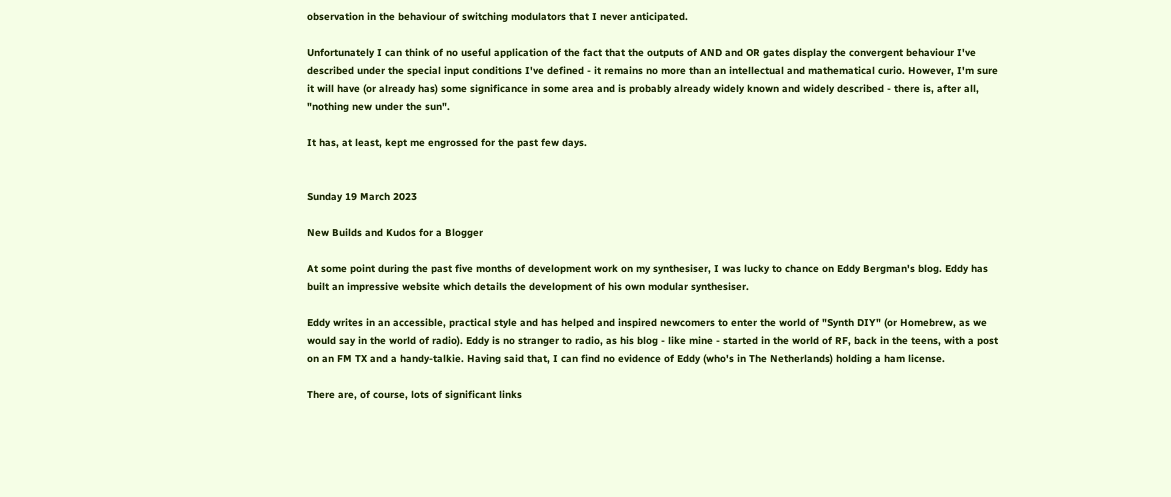observation in the behaviour of switching modulators that I never anticipated.

Unfortunately I can think of no useful application of the fact that the outputs of AND and OR gates display the convergent behaviour I've described under the special input conditions I've defined - it remains no more than an intellectual and mathematical curio. However, I'm sure it will have (or already has) some significance in some area and is probably already widely known and widely described - there is, after all, "nothing new under the sun".

It has, at least, kept me engrossed for the past few days.


Sunday 19 March 2023

New Builds and Kudos for a Blogger

At some point during the past five months of development work on my synthesiser, I was lucky to chance on Eddy Bergman's blog. Eddy has built an impressive website which details the development of his own modular synthesiser.

Eddy writes in an accessible, practical style and has helped and inspired newcomers to enter the world of "Synth DIY" (or Homebrew, as we would say in the world of radio). Eddy is no stranger to radio, as his blog - like mine - started in the world of RF, back in the teens, with a post on an FM TX and a handy-talkie. Having said that, I can find no evidence of Eddy (who's in The Netherlands) holding a ham license.

There are, of course, lots of significant links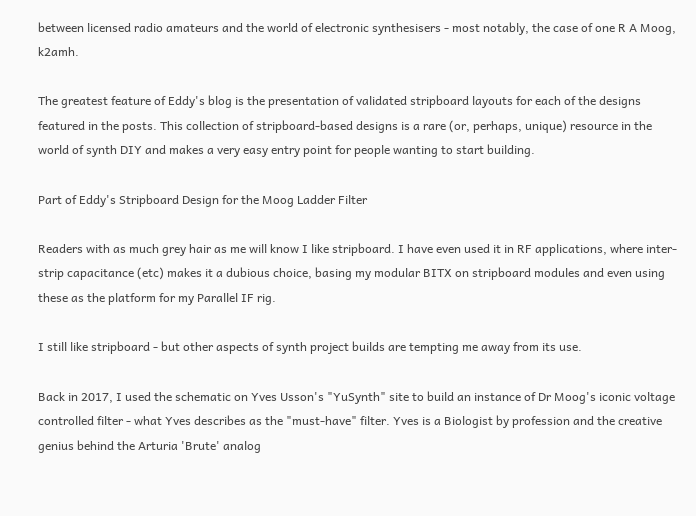between licensed radio amateurs and the world of electronic synthesisers - most notably, the case of one R A Moog, k2amh.

The greatest feature of Eddy's blog is the presentation of validated stripboard layouts for each of the designs featured in the posts. This collection of stripboard-based designs is a rare (or, perhaps, unique) resource in the world of synth DIY and makes a very easy entry point for people wanting to start building.

Part of Eddy's Stripboard Design for the Moog Ladder Filter

Readers with as much grey hair as me will know I like stripboard. I have even used it in RF applications, where inter-strip capacitance (etc) makes it a dubious choice, basing my modular BITX on stripboard modules and even using these as the platform for my Parallel IF rig.

I still like stripboard - but other aspects of synth project builds are tempting me away from its use.

Back in 2017, I used the schematic on Yves Usson's "YuSynth" site to build an instance of Dr Moog's iconic voltage controlled filter - what Yves describes as the "must-have" filter. Yves is a Biologist by profession and the creative genius behind the Arturia 'Brute' analog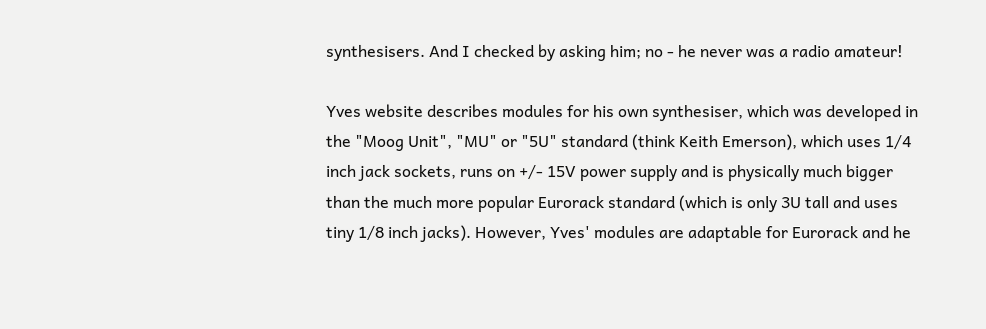synthesisers. And I checked by asking him; no - he never was a radio amateur!

Yves website describes modules for his own synthesiser, which was developed in the "Moog Unit", "MU" or "5U" standard (think Keith Emerson), which uses 1/4 inch jack sockets, runs on +/- 15V power supply and is physically much bigger than the much more popular Eurorack standard (which is only 3U tall and uses tiny 1/8 inch jacks). However, Yves' modules are adaptable for Eurorack and he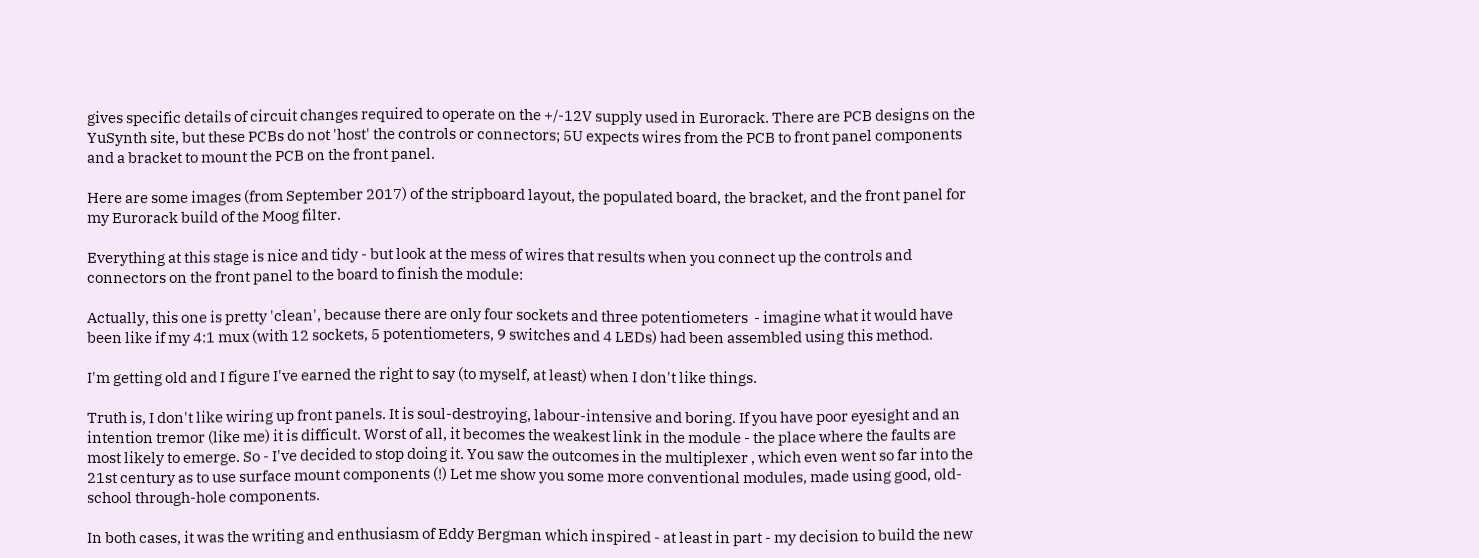gives specific details of circuit changes required to operate on the +/-12V supply used in Eurorack. There are PCB designs on the YuSynth site, but these PCBs do not 'host' the controls or connectors; 5U expects wires from the PCB to front panel components and a bracket to mount the PCB on the front panel.

Here are some images (from September 2017) of the stripboard layout, the populated board, the bracket, and the front panel for my Eurorack build of the Moog filter.

Everything at this stage is nice and tidy - but look at the mess of wires that results when you connect up the controls and connectors on the front panel to the board to finish the module:

Actually, this one is pretty 'clean', because there are only four sockets and three potentiometers  - imagine what it would have been like if my 4:1 mux (with 12 sockets, 5 potentiometers, 9 switches and 4 LEDs) had been assembled using this method.

I'm getting old and I figure I've earned the right to say (to myself, at least) when I don't like things.

Truth is, I don't like wiring up front panels. It is soul-destroying, labour-intensive and boring. If you have poor eyesight and an intention tremor (like me) it is difficult. Worst of all, it becomes the weakest link in the module - the place where the faults are most likely to emerge. So - I've decided to stop doing it. You saw the outcomes in the multiplexer , which even went so far into the 21st century as to use surface mount components (!) Let me show you some more conventional modules, made using good, old-school through-hole components.

In both cases, it was the writing and enthusiasm of Eddy Bergman which inspired - at least in part - my decision to build the new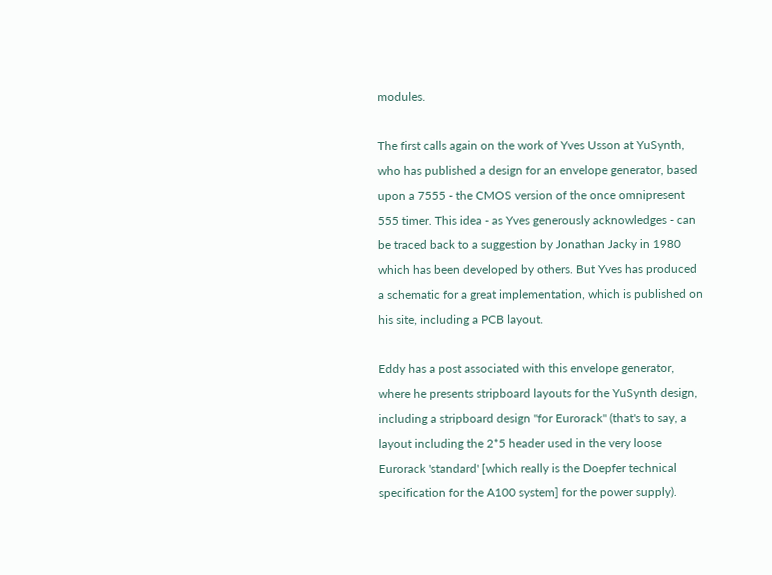modules.

The first calls again on the work of Yves Usson at YuSynth, who has published a design for an envelope generator, based upon a 7555 - the CMOS version of the once omnipresent 555 timer. This idea - as Yves generously acknowledges - can be traced back to a suggestion by Jonathan Jacky in 1980 which has been developed by others. But Yves has produced a schematic for a great implementation, which is published on his site, including a PCB layout.

Eddy has a post associated with this envelope generator, where he presents stripboard layouts for the YuSynth design, including a stripboard design "for Eurorack" (that's to say, a layout including the 2*5 header used in the very loose Eurorack 'standard' [which really is the Doepfer technical specification for the A100 system] for the power supply).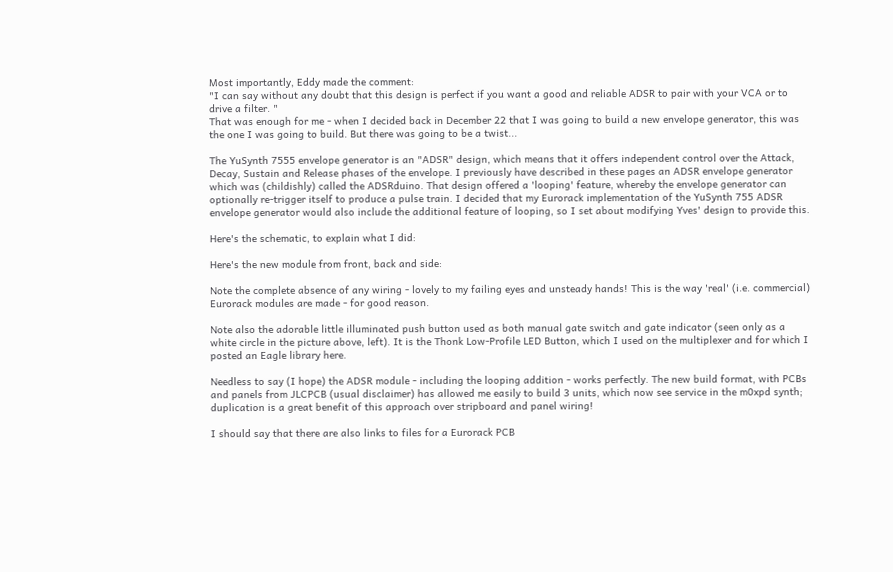Most importantly, Eddy made the comment:
"I can say without any doubt that this design is perfect if you want a good and reliable ADSR to pair with your VCA or to drive a filter. "
That was enough for me - when I decided back in December 22 that I was going to build a new envelope generator, this was the one I was going to build. But there was going to be a twist...

The YuSynth 7555 envelope generator is an "ADSR" design, which means that it offers independent control over the Attack, Decay, Sustain and Release phases of the envelope. I previously have described in these pages an ADSR envelope generator which was (childishly) called the ADSRduino. That design offered a 'looping' feature, whereby the envelope generator can optionally re-trigger itself to produce a pulse train. I decided that my Eurorack implementation of the YuSynth 755 ADSR envelope generator would also include the additional feature of looping, so I set about modifying Yves' design to provide this.

Here's the schematic, to explain what I did:

Here's the new module from front, back and side:

Note the complete absence of any wiring - lovely to my failing eyes and unsteady hands! This is the way 'real' (i.e. commercial) Eurorack modules are made - for good reason.

Note also the adorable little illuminated push button used as both manual gate switch and gate indicator (seen only as a white circle in the picture above, left). It is the Thonk Low-Profile LED Button, which I used on the multiplexer and for which I posted an Eagle library here.

Needless to say (I hope) the ADSR module - including the looping addition - works perfectly. The new build format, with PCBs and panels from JLCPCB (usual disclaimer) has allowed me easily to build 3 units, which now see service in the m0xpd synth; duplication is a great benefit of this approach over stripboard and panel wiring!

I should say that there are also links to files for a Eurorack PCB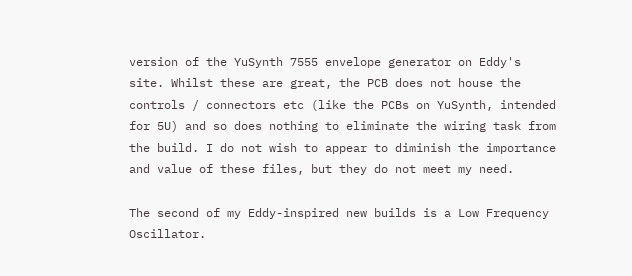version of the YuSynth 7555 envelope generator on Eddy's site. Whilst these are great, the PCB does not house the controls / connectors etc (like the PCBs on YuSynth, intended for 5U) and so does nothing to eliminate the wiring task from the build. I do not wish to appear to diminish the importance and value of these files, but they do not meet my need.

The second of my Eddy-inspired new builds is a Low Frequency Oscillator.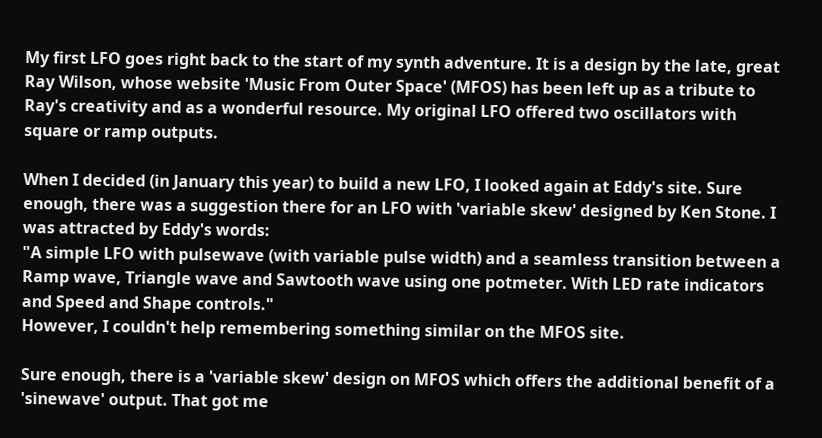My first LFO goes right back to the start of my synth adventure. It is a design by the late, great Ray Wilson, whose website 'Music From Outer Space' (MFOS) has been left up as a tribute to Ray's creativity and as a wonderful resource. My original LFO offered two oscillators with square or ramp outputs.

When I decided (in January this year) to build a new LFO, I looked again at Eddy's site. Sure enough, there was a suggestion there for an LFO with 'variable skew' designed by Ken Stone. I was attracted by Eddy's words:
"A simple LFO with pulsewave (with variable pulse width) and a seamless transition between a Ramp wave, Triangle wave and Sawtooth wave using one potmeter. With LED rate indicators and Speed and Shape controls."
However, I couldn't help remembering something similar on the MFOS site.

Sure enough, there is a 'variable skew' design on MFOS which offers the additional benefit of a 'sinewave' output. That got me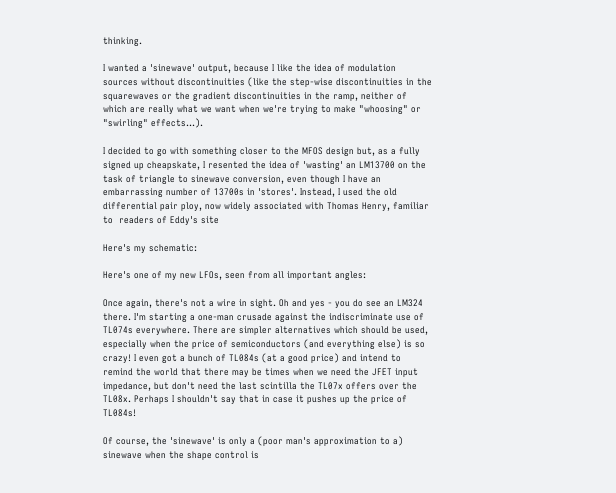thinking.

I wanted a 'sinewave' output, because I like the idea of modulation sources without discontinuities (like the step-wise discontinuities in the squarewaves or the gradient discontinuities in the ramp, neither of which are really what we want when we're trying to make "whoosing" or "swirling" effects...).

I decided to go with something closer to the MFOS design but, as a fully signed up cheapskate, I resented the idea of 'wasting' an LM13700 on the task of triangle to sinewave conversion, even though I have an embarrassing number of 13700s in 'stores'. Instead, I used the old differential pair ploy, now widely associated with Thomas Henry, familiar to  readers of Eddy's site

Here's my schematic:

Here's one of my new LFOs, seen from all important angles:

Once again, there's not a wire in sight. Oh and yes - you do see an LM324 there. I'm starting a one-man crusade against the indiscriminate use of TL074s everywhere. There are simpler alternatives which should be used, especially when the price of semiconductors (and everything else) is so crazy! I even got a bunch of TL084s (at a good price) and intend to remind the world that there may be times when we need the JFET input impedance, but don't need the last scintilla the TL07x offers over the TL08x. Perhaps I shouldn't say that in case it pushes up the price of TL084s!

Of course, the 'sinewave' is only a (poor man's approximation to a) sinewave when the shape control is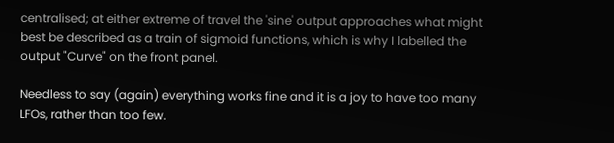centralised; at either extreme of travel the 'sine' output approaches what might best be described as a train of sigmoid functions, which is why I labelled the output "Curve" on the front panel.

Needless to say (again) everything works fine and it is a joy to have too many LFOs, rather than too few.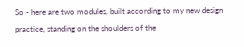So - here are two modules, built according to my new design practice, standing on the shoulders of the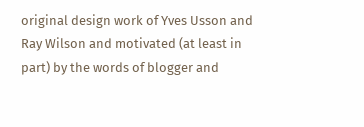original design work of Yves Usson and Ray Wilson and motivated (at least in part) by the words of blogger and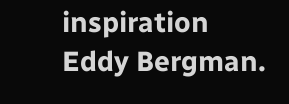inspiration Eddy Bergman.